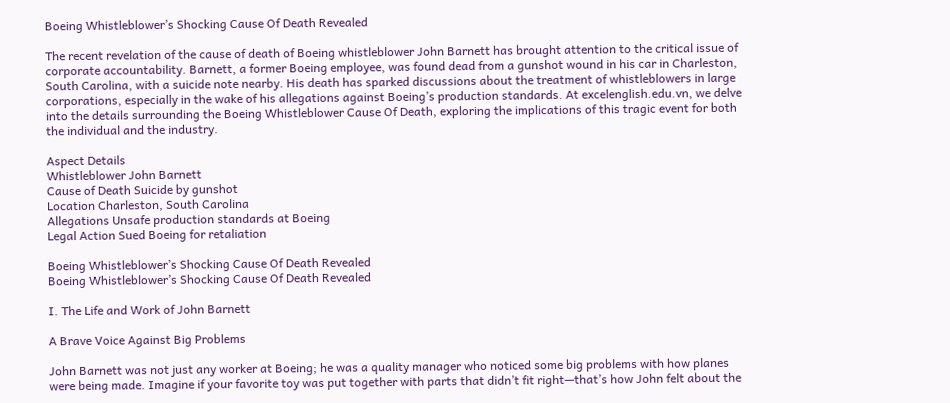Boeing Whistleblower’s Shocking Cause Of Death Revealed

The recent revelation of the cause of death of Boeing whistleblower John Barnett has brought attention to the critical issue of corporate accountability. Barnett, a former Boeing employee, was found dead from a gunshot wound in his car in Charleston, South Carolina, with a suicide note nearby. His death has sparked discussions about the treatment of whistleblowers in large corporations, especially in the wake of his allegations against Boeing’s production standards. At excelenglish.edu.vn, we delve into the details surrounding the Boeing Whistleblower Cause Of Death, exploring the implications of this tragic event for both the individual and the industry.

Aspect Details
Whistleblower John Barnett
Cause of Death Suicide by gunshot
Location Charleston, South Carolina
Allegations Unsafe production standards at Boeing
Legal Action Sued Boeing for retaliation

Boeing Whistleblower’s Shocking Cause Of Death Revealed
Boeing Whistleblower’s Shocking Cause Of Death Revealed

I. The Life and Work of John Barnett

A Brave Voice Against Big Problems

John Barnett was not just any worker at Boeing; he was a quality manager who noticed some big problems with how planes were being made. Imagine if your favorite toy was put together with parts that didn’t fit right—that’s how John felt about the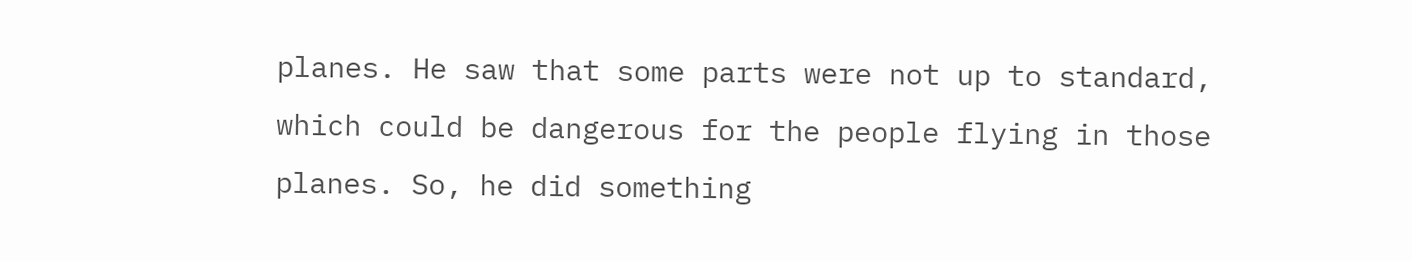planes. He saw that some parts were not up to standard, which could be dangerous for the people flying in those planes. So, he did something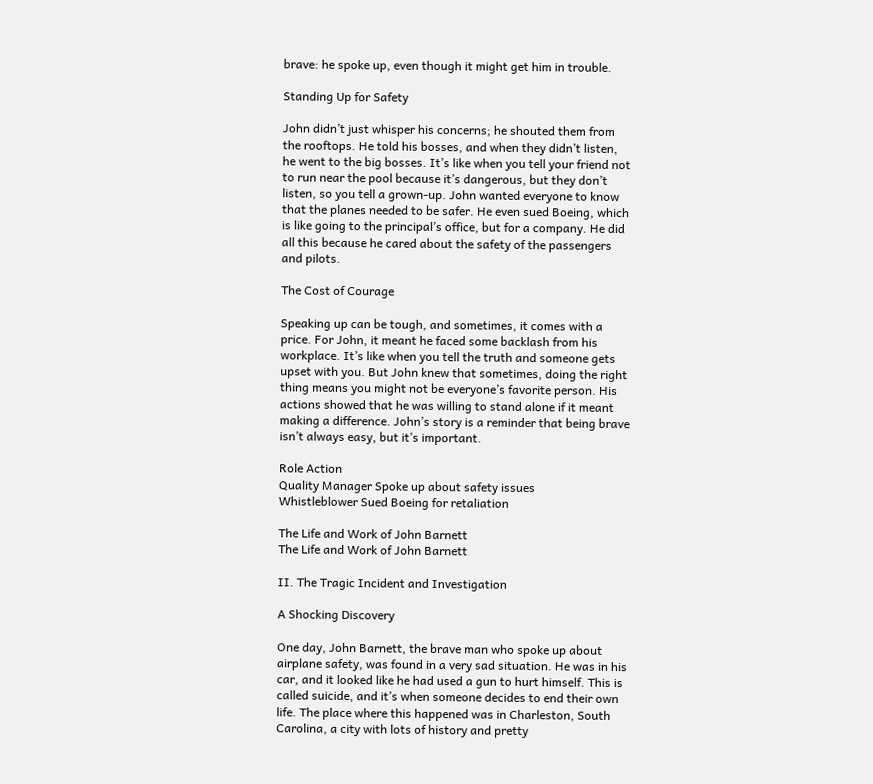brave: he spoke up, even though it might get him in trouble.

Standing Up for Safety

John didn’t just whisper his concerns; he shouted them from the rooftops. He told his bosses, and when they didn’t listen, he went to the big bosses. It’s like when you tell your friend not to run near the pool because it’s dangerous, but they don’t listen, so you tell a grown-up. John wanted everyone to know that the planes needed to be safer. He even sued Boeing, which is like going to the principal’s office, but for a company. He did all this because he cared about the safety of the passengers and pilots.

The Cost of Courage

Speaking up can be tough, and sometimes, it comes with a price. For John, it meant he faced some backlash from his workplace. It’s like when you tell the truth and someone gets upset with you. But John knew that sometimes, doing the right thing means you might not be everyone’s favorite person. His actions showed that he was willing to stand alone if it meant making a difference. John’s story is a reminder that being brave isn’t always easy, but it’s important.

Role Action
Quality Manager Spoke up about safety issues
Whistleblower Sued Boeing for retaliation

The Life and Work of John Barnett
The Life and Work of John Barnett

II. The Tragic Incident and Investigation

A Shocking Discovery

One day, John Barnett, the brave man who spoke up about airplane safety, was found in a very sad situation. He was in his car, and it looked like he had used a gun to hurt himself. This is called suicide, and it’s when someone decides to end their own life. The place where this happened was in Charleston, South Carolina, a city with lots of history and pretty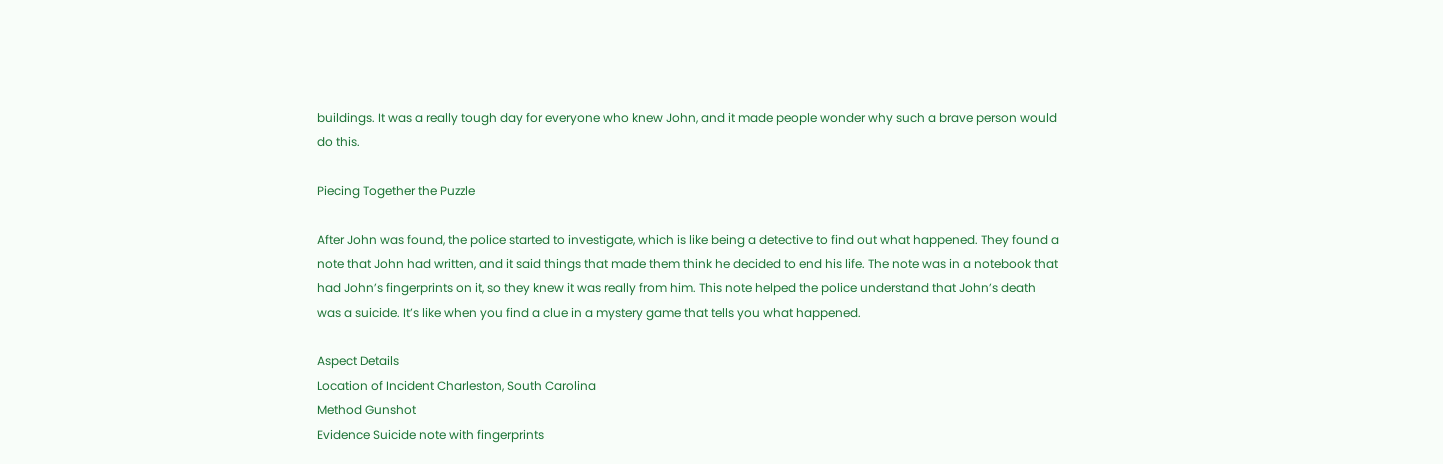buildings. It was a really tough day for everyone who knew John, and it made people wonder why such a brave person would do this.

Piecing Together the Puzzle

After John was found, the police started to investigate, which is like being a detective to find out what happened. They found a note that John had written, and it said things that made them think he decided to end his life. The note was in a notebook that had John’s fingerprints on it, so they knew it was really from him. This note helped the police understand that John’s death was a suicide. It’s like when you find a clue in a mystery game that tells you what happened.

Aspect Details
Location of Incident Charleston, South Carolina
Method Gunshot
Evidence Suicide note with fingerprints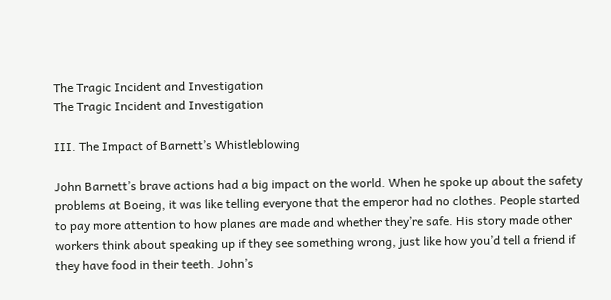The Tragic Incident and Investigation
The Tragic Incident and Investigation

III. The Impact of Barnett’s Whistleblowing

John Barnett’s brave actions had a big impact on the world. When he spoke up about the safety problems at Boeing, it was like telling everyone that the emperor had no clothes. People started to pay more attention to how planes are made and whether they’re safe. His story made other workers think about speaking up if they see something wrong, just like how you’d tell a friend if they have food in their teeth. John’s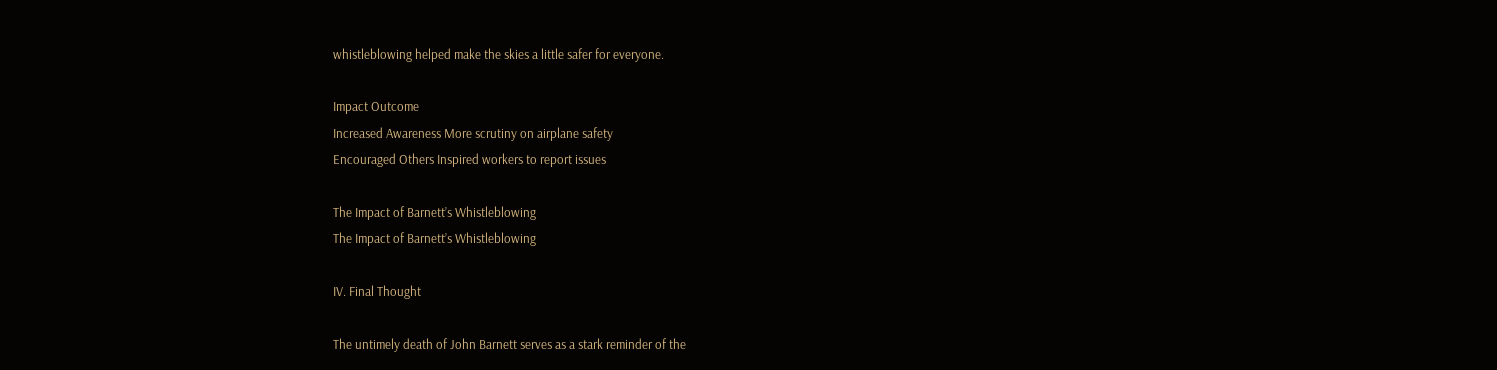whistleblowing helped make the skies a little safer for everyone.

Impact Outcome
Increased Awareness More scrutiny on airplane safety
Encouraged Others Inspired workers to report issues

The Impact of Barnett’s Whistleblowing
The Impact of Barnett’s Whistleblowing

IV. Final Thought

The untimely death of John Barnett serves as a stark reminder of the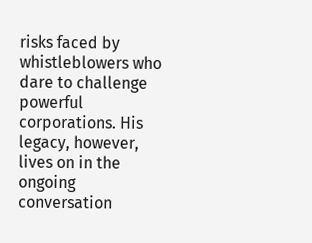risks faced by whistleblowers who dare to challenge powerful corporations. His legacy, however, lives on in the ongoing conversation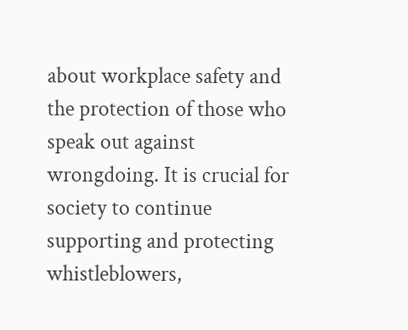about workplace safety and the protection of those who speak out against wrongdoing. It is crucial for society to continue supporting and protecting whistleblowers,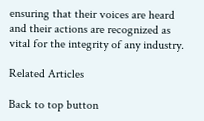ensuring that their voices are heard and their actions are recognized as vital for the integrity of any industry.

Related Articles

Back to top button